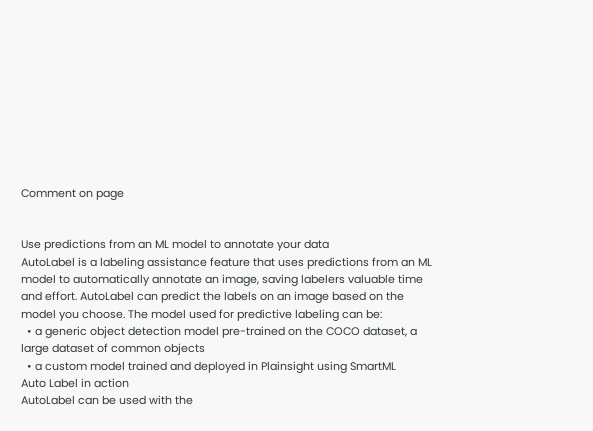Comment on page


Use predictions from an ML model to annotate your data
AutoLabel is a labeling assistance feature that uses predictions from an ML model to automatically annotate an image, saving labelers valuable time and effort. AutoLabel can predict the labels on an image based on the model you choose. The model used for predictive labeling can be:
  • a generic object detection model pre-trained on the COCO dataset, a large dataset of common objects
  • a custom model trained and deployed in Plainsight using SmartML
Auto Label in action
AutoLabel can be used with the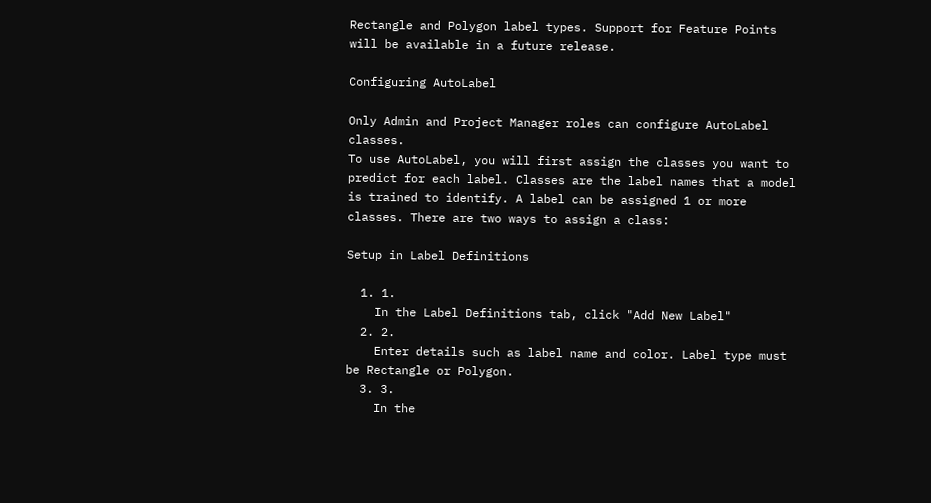Rectangle and Polygon label types. Support for Feature Points will be available in a future release.

Configuring AutoLabel

Only Admin and Project Manager roles can configure AutoLabel classes.
To use AutoLabel, you will first assign the classes you want to predict for each label. Classes are the label names that a model is trained to identify. A label can be assigned 1 or more classes. There are two ways to assign a class:

Setup in Label Definitions

  1. 1.
    In the Label Definitions tab, click "Add New Label"
  2. 2.
    Enter details such as label name and color. Label type must be Rectangle or Polygon.
  3. 3.
    In the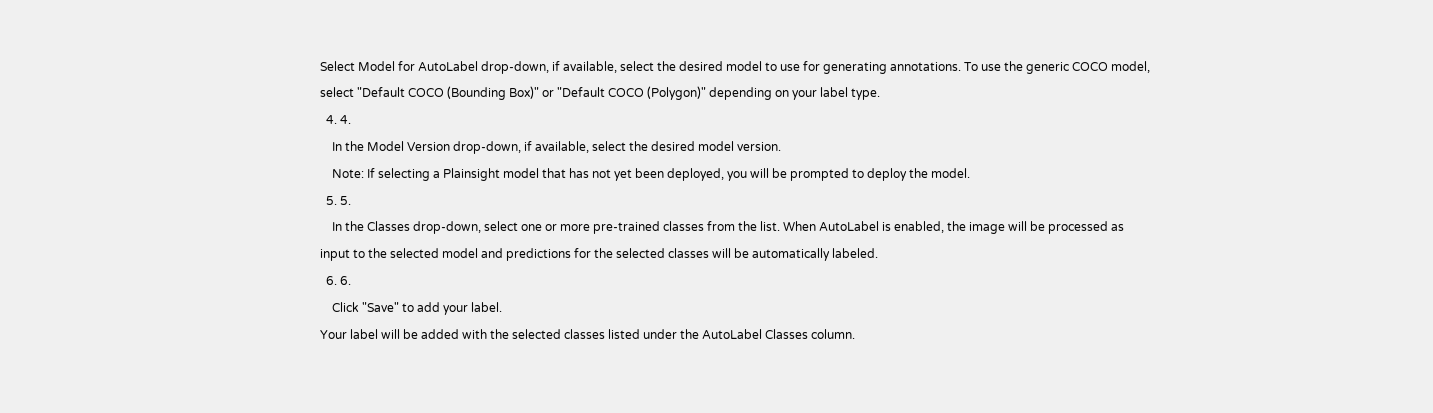Select Model for AutoLabel drop-down, if available, select the desired model to use for generating annotations. To use the generic COCO model, select "Default COCO (Bounding Box)" or "Default COCO (Polygon)" depending on your label type.
  4. 4.
    In the Model Version drop-down, if available, select the desired model version.
    Note: If selecting a Plainsight model that has not yet been deployed, you will be prompted to deploy the model.
  5. 5.
    In the Classes drop-down, select one or more pre-trained classes from the list. When AutoLabel is enabled, the image will be processed as input to the selected model and predictions for the selected classes will be automatically labeled.
  6. 6.
    Click "Save" to add your label.
Your label will be added with the selected classes listed under the AutoLabel Classes column.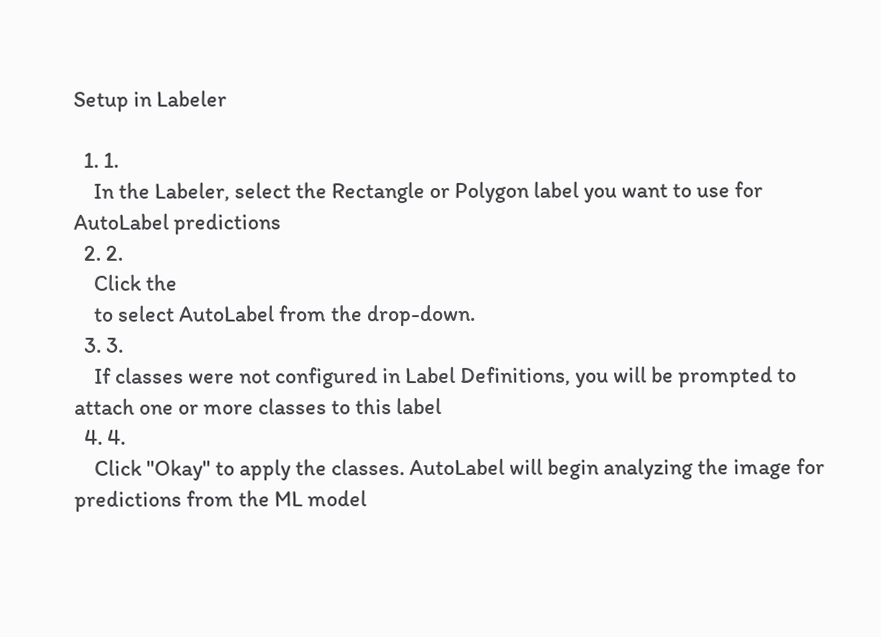Setup in Labeler

  1. 1.
    In the Labeler, select the Rectangle or Polygon label you want to use for AutoLabel predictions
  2. 2.
    Click the
    to select AutoLabel from the drop-down.
  3. 3.
    If classes were not configured in Label Definitions, you will be prompted to attach one or more classes to this label
  4. 4.
    Click "Okay" to apply the classes. AutoLabel will begin analyzing the image for predictions from the ML model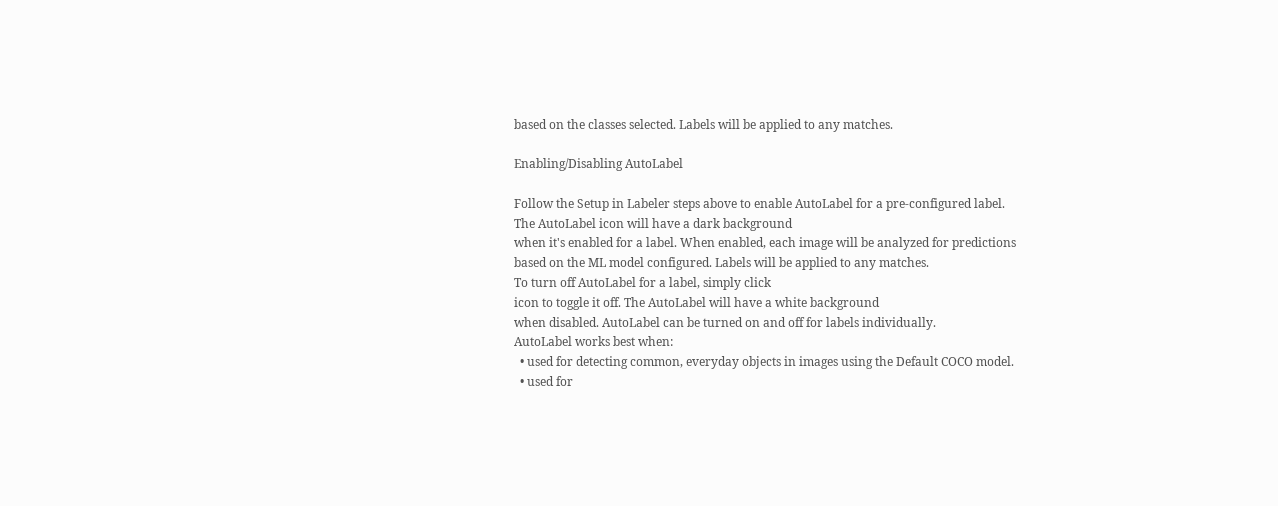based on the classes selected. Labels will be applied to any matches.

Enabling/Disabling AutoLabel

Follow the Setup in Labeler steps above to enable AutoLabel for a pre-configured label.
The AutoLabel icon will have a dark background
when it's enabled for a label. When enabled, each image will be analyzed for predictions based on the ML model configured. Labels will be applied to any matches.
To turn off AutoLabel for a label, simply click
icon to toggle it off. The AutoLabel will have a white background
when disabled. AutoLabel can be turned on and off for labels individually.
AutoLabel works best when:
  • used for detecting common, everyday objects in images using the Default COCO model.
  • used for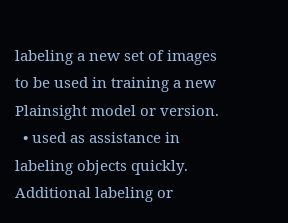labeling a new set of images to be used in training a new Plainsight model or version.
  • used as assistance in labeling objects quickly. Additional labeling or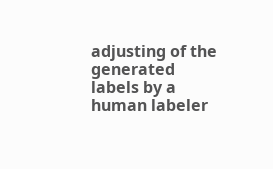adjusting of the generated labels by a human labeler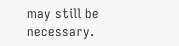may still be necessary.